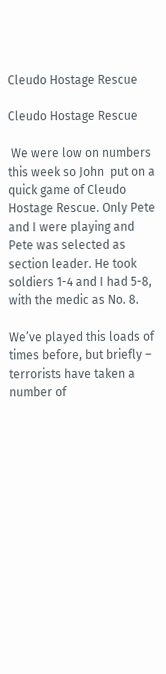Cleudo Hostage Rescue

Cleudo Hostage Rescue

 We were low on numbers this week so John  put on a quick game of Cleudo Hostage Rescue. Only Pete and I were playing and Pete was selected as section leader. He took soldiers 1-4 and I had 5-8, with the medic as No. 8.

We’ve played this loads of times before, but briefly – terrorists have taken a number of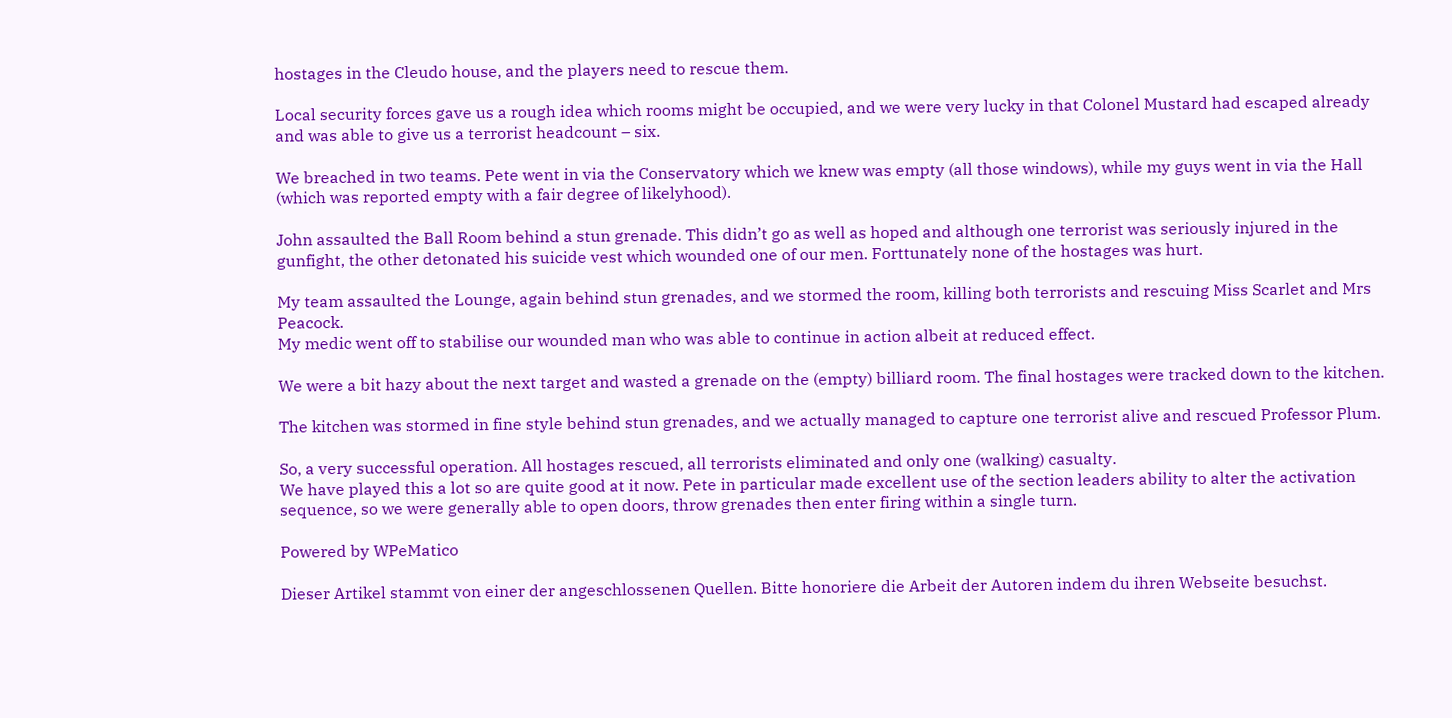hostages in the Cleudo house, and the players need to rescue them.

Local security forces gave us a rough idea which rooms might be occupied, and we were very lucky in that Colonel Mustard had escaped already and was able to give us a terrorist headcount – six.

We breached in two teams. Pete went in via the Conservatory which we knew was empty (all those windows), while my guys went in via the Hall (which was reported empty with a fair degree of likelyhood).

John assaulted the Ball Room behind a stun grenade. This didn’t go as well as hoped and although one terrorist was seriously injured in the gunfight, the other detonated his suicide vest which wounded one of our men. Forttunately none of the hostages was hurt.

My team assaulted the Lounge, again behind stun grenades, and we stormed the room, killing both terrorists and rescuing Miss Scarlet and Mrs Peacock.
My medic went off to stabilise our wounded man who was able to continue in action albeit at reduced effect.

We were a bit hazy about the next target and wasted a grenade on the (empty) billiard room. The final hostages were tracked down to the kitchen.

The kitchen was stormed in fine style behind stun grenades, and we actually managed to capture one terrorist alive and rescued Professor Plum.

So, a very successful operation. All hostages rescued, all terrorists eliminated and only one (walking) casualty.
We have played this a lot so are quite good at it now. Pete in particular made excellent use of the section leaders ability to alter the activation sequence, so we were generally able to open doors, throw grenades then enter firing within a single turn.

Powered by WPeMatico

Dieser Artikel stammt von einer der angeschlossenen Quellen. Bitte honoriere die Arbeit der Autoren indem du ihren Webseite besuchst.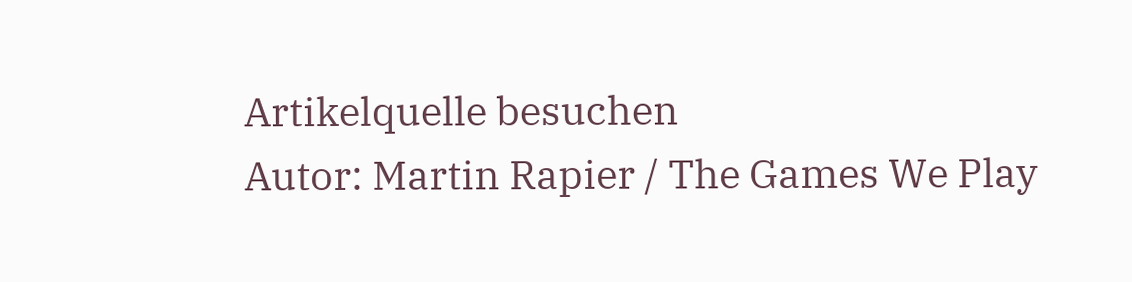Artikelquelle besuchen
Autor: Martin Rapier / The Games We Play